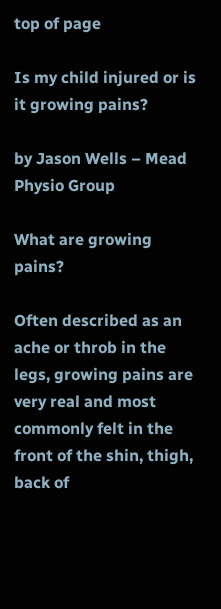top of page

Is my child injured or is it growing pains?

by Jason Wells – Mead Physio Group

What are growing pains?

Often described as an ache or throb in the legs, growing pains are very real and most commonly felt in the front of the shin, thigh, back of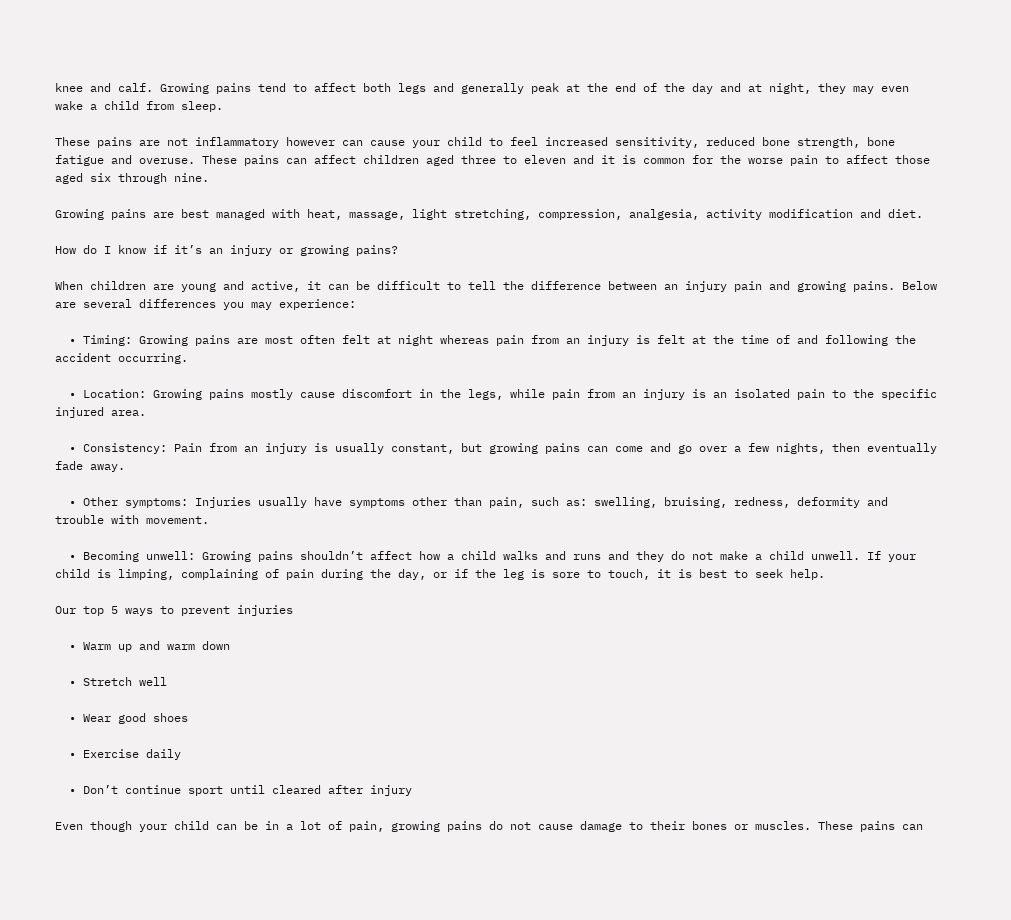knee and calf. Growing pains tend to affect both legs and generally peak at the end of the day and at night, they may even wake a child from sleep.

These pains are not inflammatory however can cause your child to feel increased sensitivity, reduced bone strength, bone fatigue and overuse. These pains can affect children aged three to eleven and it is common for the worse pain to affect those aged six through nine.

Growing pains are best managed with heat, massage, light stretching, compression, analgesia, activity modification and diet.

How do I know if it’s an injury or growing pains?

When children are young and active, it can be difficult to tell the difference between an injury pain and growing pains. Below are several differences you may experience:

  • Timing: Growing pains are most often felt at night whereas pain from an injury is felt at the time of and following the accident occurring.

  • Location: Growing pains mostly cause discomfort in the legs, while pain from an injury is an isolated pain to the specific injured area.

  • Consistency: Pain from an injury is usually constant, but growing pains can come and go over a few nights, then eventually fade away.

  • Other symptoms: Injuries usually have symptoms other than pain, such as: swelling, bruising, redness, deformity and trouble with movement.

  • Becoming unwell: Growing pains shouldn’t affect how a child walks and runs and they do not make a child unwell. If your child is limping, complaining of pain during the day, or if the leg is sore to touch, it is best to seek help.

Our top 5 ways to prevent injuries

  • Warm up and warm down

  • Stretch well

  • Wear good shoes

  • Exercise daily

  • Don’t continue sport until cleared after injury

Even though your child can be in a lot of pain, growing pains do not cause damage to their bones or muscles. These pains can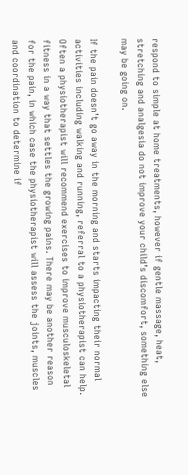respond to simple at home treatments, however if gentle massage, heat, stretching and analgesia do not improve your child’s discomfort, something else may be going on.

If the pain doesn’t go away in the morning and starts impacting their normal activities including walking and running, referral to a physiotherapist can help. Often a physiotherapist will recommend exercises to improve musculoskeletal fitness in a way that settles the growing pains. There may be another reason for the pain, in which case the physiotherapist will assess the joints, muscles and coordination to determine if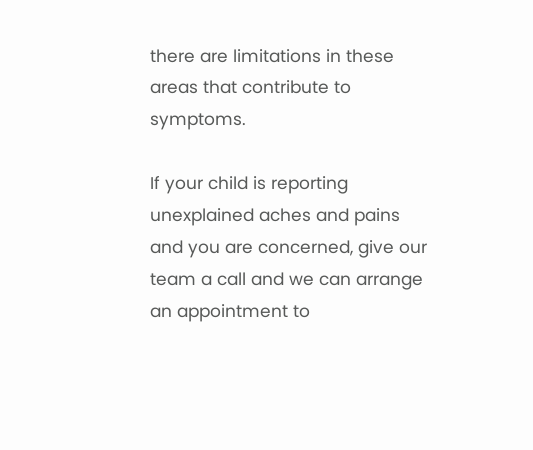there are limitations in these areas that contribute to symptoms.

If your child is reporting unexplained aches and pains and you are concerned, give our team a call and we can arrange an appointment to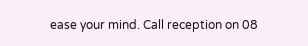ease your mind. Call reception on 08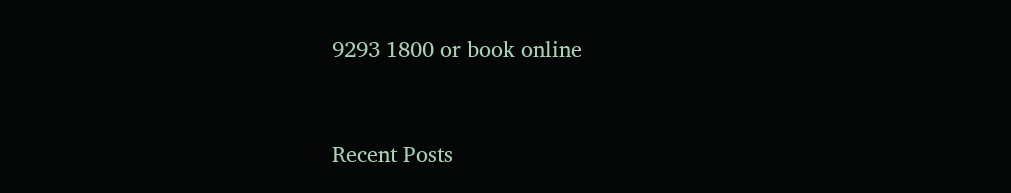9293 1800 or book online


Recent Posts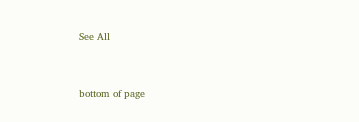See All


bottom of page